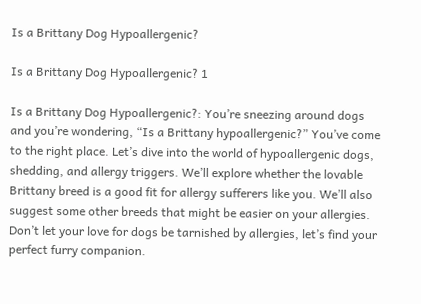Is a Brittany Dog Hypoallergenic?

Is a Brittany Dog Hypoallergenic? 1

Is a Brittany Dog Hypoallergenic?: You’re sneezing around dogs and you’re wondering, “Is a Brittany hypoallergenic?” You’ve come to the right place. Let’s dive into the world of hypoallergenic dogs, shedding, and allergy triggers. We’ll explore whether the lovable Brittany breed is a good fit for allergy sufferers like you. We’ll also suggest some other breeds that might be easier on your allergies. Don’t let your love for dogs be tarnished by allergies, let’s find your perfect furry companion.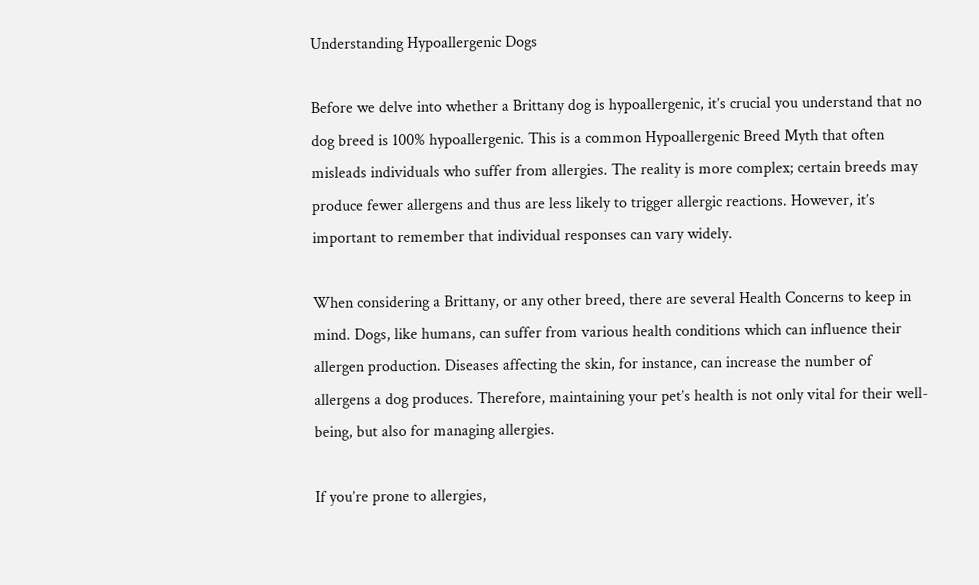Understanding Hypoallergenic Dogs

Before we delve into whether a Brittany dog is hypoallergenic, it’s crucial you understand that no dog breed is 100% hypoallergenic. This is a common Hypoallergenic Breed Myth that often misleads individuals who suffer from allergies. The reality is more complex; certain breeds may produce fewer allergens and thus are less likely to trigger allergic reactions. However, it’s important to remember that individual responses can vary widely.

When considering a Brittany, or any other breed, there are several Health Concerns to keep in mind. Dogs, like humans, can suffer from various health conditions which can influence their allergen production. Diseases affecting the skin, for instance, can increase the number of allergens a dog produces. Therefore, maintaining your pet’s health is not only vital for their well-being, but also for managing allergies.

If you’re prone to allergies,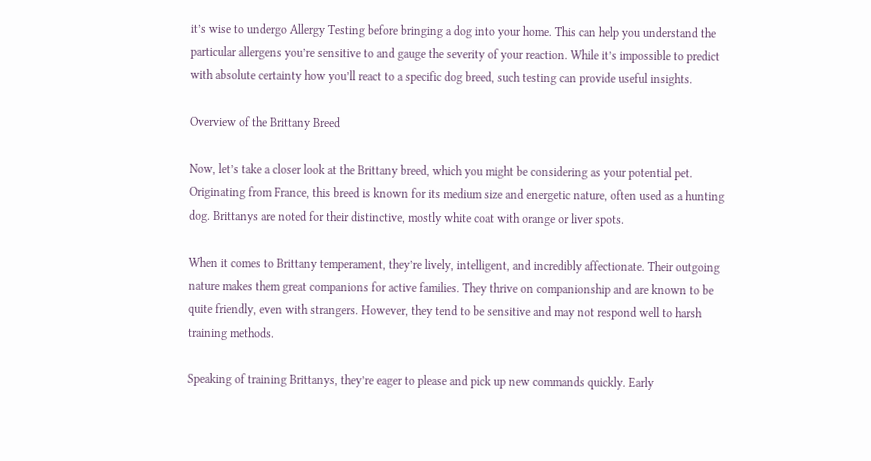it’s wise to undergo Allergy Testing before bringing a dog into your home. This can help you understand the particular allergens you’re sensitive to and gauge the severity of your reaction. While it’s impossible to predict with absolute certainty how you’ll react to a specific dog breed, such testing can provide useful insights.

Overview of the Brittany Breed

Now, let’s take a closer look at the Brittany breed, which you might be considering as your potential pet. Originating from France, this breed is known for its medium size and energetic nature, often used as a hunting dog. Brittanys are noted for their distinctive, mostly white coat with orange or liver spots.

When it comes to Brittany temperament, they’re lively, intelligent, and incredibly affectionate. Their outgoing nature makes them great companions for active families. They thrive on companionship and are known to be quite friendly, even with strangers. However, they tend to be sensitive and may not respond well to harsh training methods.

Speaking of training Brittanys, they’re eager to please and pick up new commands quickly. Early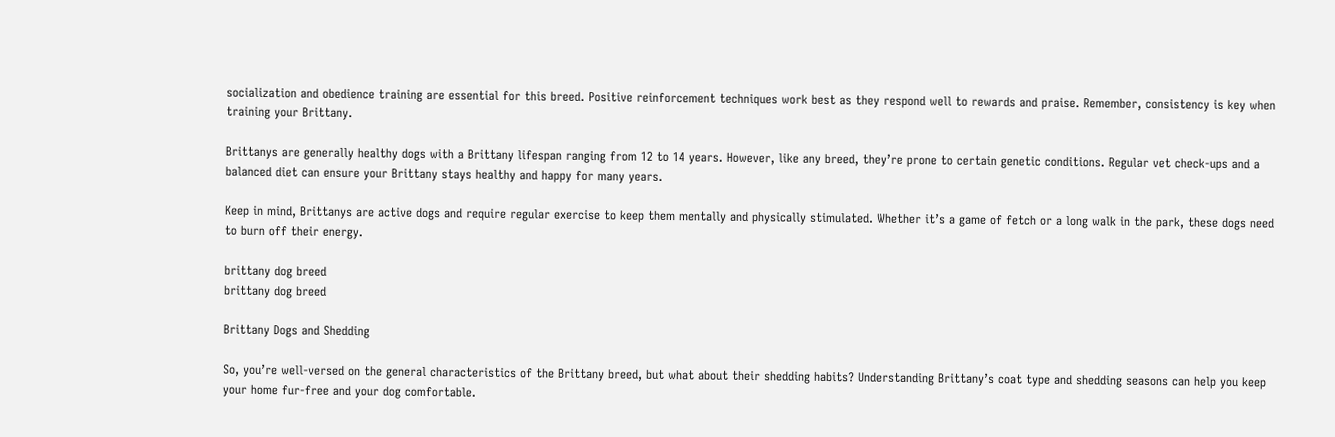socialization and obedience training are essential for this breed. Positive reinforcement techniques work best as they respond well to rewards and praise. Remember, consistency is key when training your Brittany.

Brittanys are generally healthy dogs with a Brittany lifespan ranging from 12 to 14 years. However, like any breed, they’re prone to certain genetic conditions. Regular vet check-ups and a balanced diet can ensure your Brittany stays healthy and happy for many years.

Keep in mind, Brittanys are active dogs and require regular exercise to keep them mentally and physically stimulated. Whether it’s a game of fetch or a long walk in the park, these dogs need to burn off their energy.

brittany dog breed
brittany dog breed

Brittany Dogs and Shedding

So, you’re well-versed on the general characteristics of the Brittany breed, but what about their shedding habits? Understanding Brittany’s coat type and shedding seasons can help you keep your home fur-free and your dog comfortable.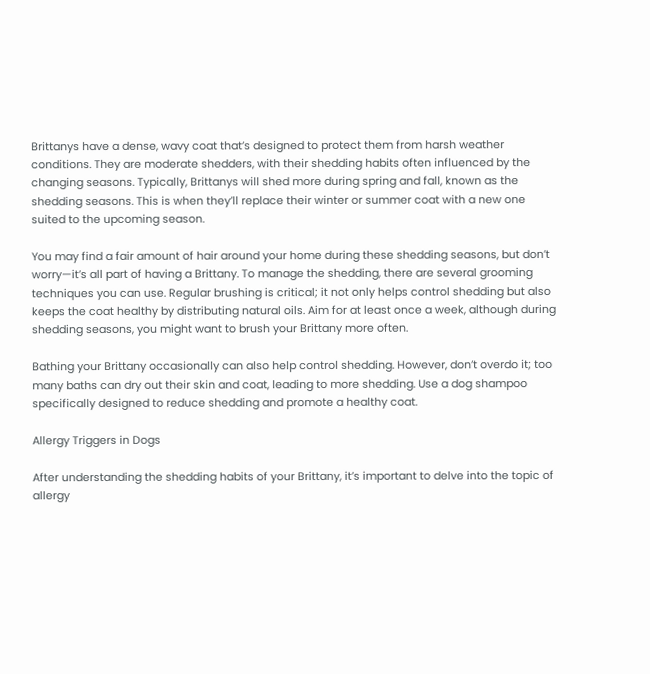Brittanys have a dense, wavy coat that’s designed to protect them from harsh weather conditions. They are moderate shedders, with their shedding habits often influenced by the changing seasons. Typically, Brittanys will shed more during spring and fall, known as the shedding seasons. This is when they’ll replace their winter or summer coat with a new one suited to the upcoming season.

You may find a fair amount of hair around your home during these shedding seasons, but don’t worry—it’s all part of having a Brittany. To manage the shedding, there are several grooming techniques you can use. Regular brushing is critical; it not only helps control shedding but also keeps the coat healthy by distributing natural oils. Aim for at least once a week, although during shedding seasons, you might want to brush your Brittany more often.

Bathing your Brittany occasionally can also help control shedding. However, don’t overdo it; too many baths can dry out their skin and coat, leading to more shedding. Use a dog shampoo specifically designed to reduce shedding and promote a healthy coat.

Allergy Triggers in Dogs

After understanding the shedding habits of your Brittany, it’s important to delve into the topic of allergy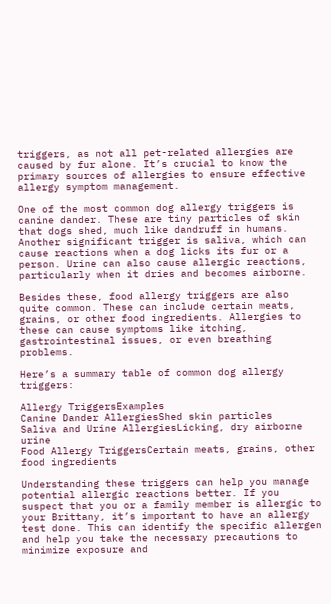triggers, as not all pet-related allergies are caused by fur alone. It’s crucial to know the primary sources of allergies to ensure effective allergy symptom management.

One of the most common dog allergy triggers is canine dander. These are tiny particles of skin that dogs shed, much like dandruff in humans. Another significant trigger is saliva, which can cause reactions when a dog licks its fur or a person. Urine can also cause allergic reactions, particularly when it dries and becomes airborne.

Besides these, food allergy triggers are also quite common. These can include certain meats, grains, or other food ingredients. Allergies to these can cause symptoms like itching, gastrointestinal issues, or even breathing problems.

Here’s a summary table of common dog allergy triggers:

Allergy TriggersExamples
Canine Dander AllergiesShed skin particles
Saliva and Urine AllergiesLicking, dry airborne urine
Food Allergy TriggersCertain meats, grains, other food ingredients

Understanding these triggers can help you manage potential allergic reactions better. If you suspect that you or a family member is allergic to your Brittany, it’s important to have an allergy test done. This can identify the specific allergen and help you take the necessary precautions to minimize exposure and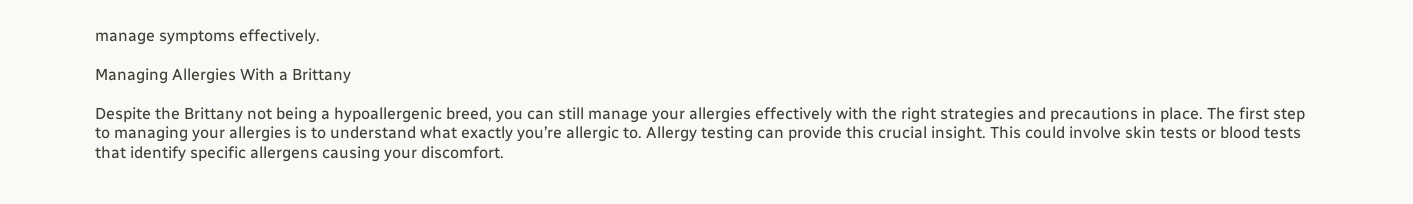manage symptoms effectively.

Managing Allergies With a Brittany

Despite the Brittany not being a hypoallergenic breed, you can still manage your allergies effectively with the right strategies and precautions in place. The first step to managing your allergies is to understand what exactly you’re allergic to. Allergy testing can provide this crucial insight. This could involve skin tests or blood tests that identify specific allergens causing your discomfort.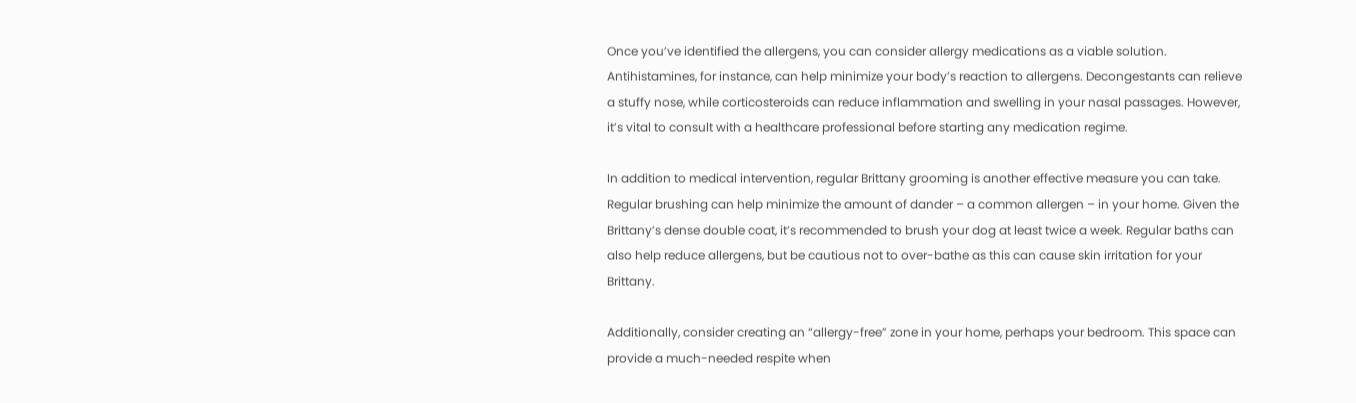Once you’ve identified the allergens, you can consider allergy medications as a viable solution. Antihistamines, for instance, can help minimize your body’s reaction to allergens. Decongestants can relieve a stuffy nose, while corticosteroids can reduce inflammation and swelling in your nasal passages. However, it’s vital to consult with a healthcare professional before starting any medication regime.

In addition to medical intervention, regular Brittany grooming is another effective measure you can take. Regular brushing can help minimize the amount of dander – a common allergen – in your home. Given the Brittany’s dense double coat, it’s recommended to brush your dog at least twice a week. Regular baths can also help reduce allergens, but be cautious not to over-bathe as this can cause skin irritation for your Brittany.

Additionally, consider creating an “allergy-free” zone in your home, perhaps your bedroom. This space can provide a much-needed respite when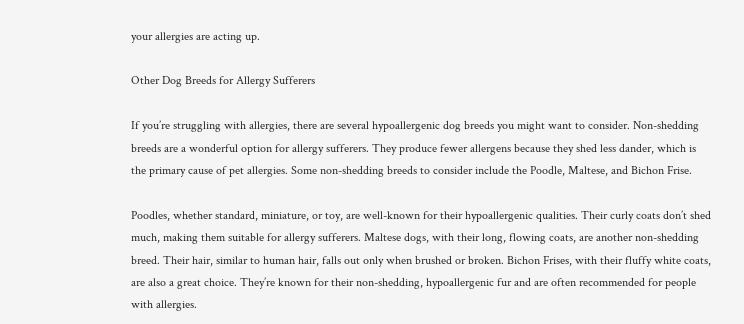your allergies are acting up.

Other Dog Breeds for Allergy Sufferers

If you’re struggling with allergies, there are several hypoallergenic dog breeds you might want to consider. Non-shedding breeds are a wonderful option for allergy sufferers. They produce fewer allergens because they shed less dander, which is the primary cause of pet allergies. Some non-shedding breeds to consider include the Poodle, Maltese, and Bichon Frise.

Poodles, whether standard, miniature, or toy, are well-known for their hypoallergenic qualities. Their curly coats don’t shed much, making them suitable for allergy sufferers. Maltese dogs, with their long, flowing coats, are another non-shedding breed. Their hair, similar to human hair, falls out only when brushed or broken. Bichon Frises, with their fluffy white coats, are also a great choice. They’re known for their non-shedding, hypoallergenic fur and are often recommended for people with allergies.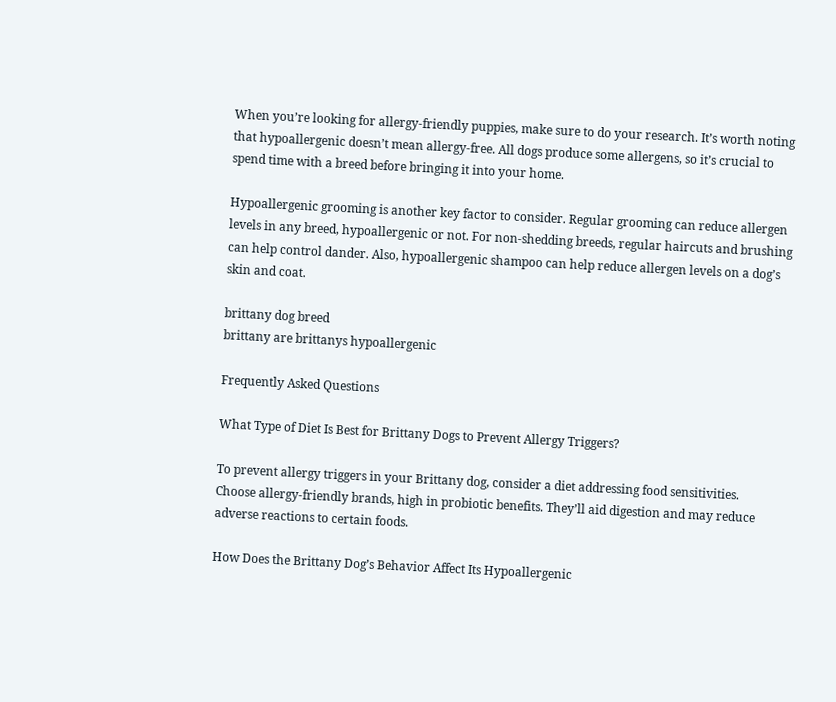When you’re looking for allergy-friendly puppies, make sure to do your research. It’s worth noting that hypoallergenic doesn’t mean allergy-free. All dogs produce some allergens, so it’s crucial to spend time with a breed before bringing it into your home.

Hypoallergenic grooming is another key factor to consider. Regular grooming can reduce allergen levels in any breed, hypoallergenic or not. For non-shedding breeds, regular haircuts and brushing can help control dander. Also, hypoallergenic shampoo can help reduce allergen levels on a dog’s skin and coat.

brittany dog breed
brittany are brittanys hypoallergenic

Frequently Asked Questions

What Type of Diet Is Best for Brittany Dogs to Prevent Allergy Triggers?

To prevent allergy triggers in your Brittany dog, consider a diet addressing food sensitivities. Choose allergy-friendly brands, high in probiotic benefits. They’ll aid digestion and may reduce adverse reactions to certain foods.

How Does the Brittany Dog’s Behavior Affect Its Hypoallergenic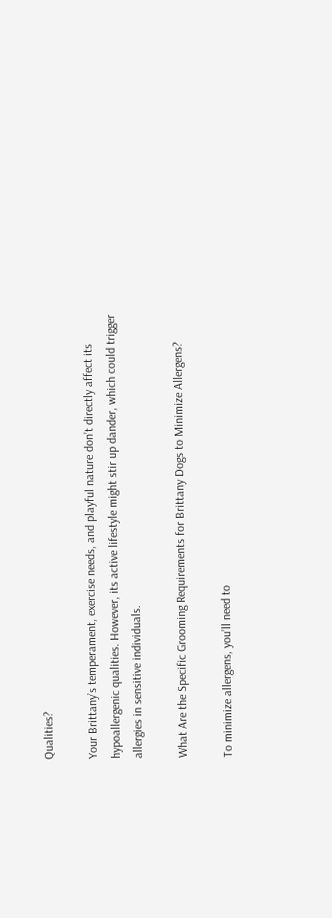Qualities?

Your Brittany’s temperament, exercise needs, and playful nature don’t directly affect its hypoallergenic qualities. However, its active lifestyle might stir up dander, which could trigger allergies in sensitive individuals.

What Are the Specific Grooming Requirements for Brittany Dogs to Minimize Allergens?

To minimize allergens, you’ll need to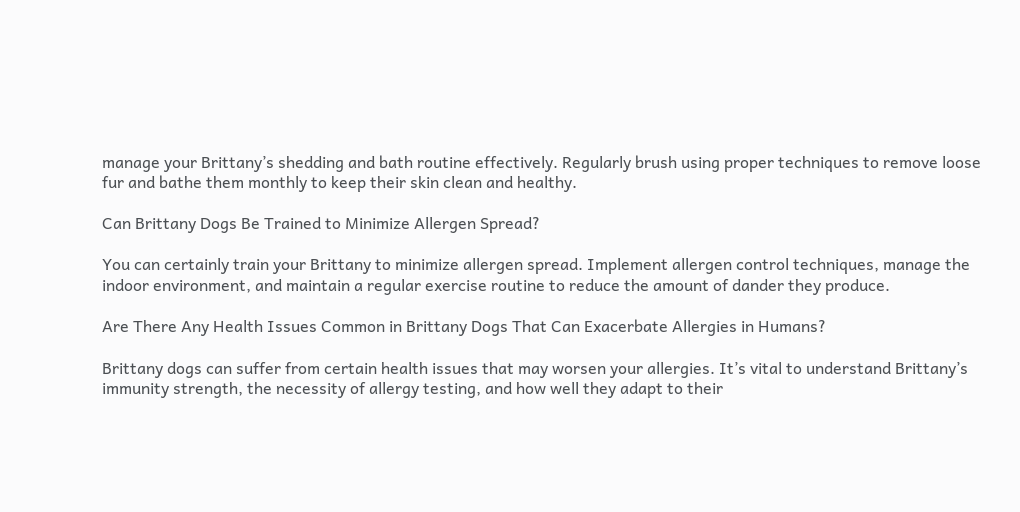manage your Brittany’s shedding and bath routine effectively. Regularly brush using proper techniques to remove loose fur and bathe them monthly to keep their skin clean and healthy.

Can Brittany Dogs Be Trained to Minimize Allergen Spread?

You can certainly train your Brittany to minimize allergen spread. Implement allergen control techniques, manage the indoor environment, and maintain a regular exercise routine to reduce the amount of dander they produce.

Are There Any Health Issues Common in Brittany Dogs That Can Exacerbate Allergies in Humans?

Brittany dogs can suffer from certain health issues that may worsen your allergies. It’s vital to understand Brittany’s immunity strength, the necessity of allergy testing, and how well they adapt to their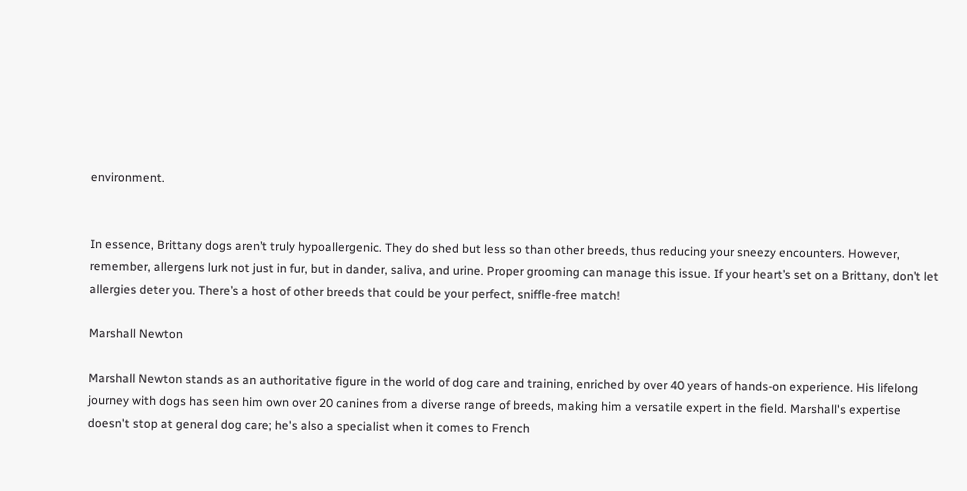environment.


In essence, Brittany dogs aren’t truly hypoallergenic. They do shed but less so than other breeds, thus reducing your sneezy encounters. However, remember, allergens lurk not just in fur, but in dander, saliva, and urine. Proper grooming can manage this issue. If your heart’s set on a Brittany, don’t let allergies deter you. There’s a host of other breeds that could be your perfect, sniffle-free match!

Marshall Newton

Marshall Newton stands as an authoritative figure in the world of dog care and training, enriched by over 40 years of hands-on experience. His lifelong journey with dogs has seen him own over 20 canines from a diverse range of breeds, making him a versatile expert in the field. Marshall's expertise doesn't stop at general dog care; he's also a specialist when it comes to French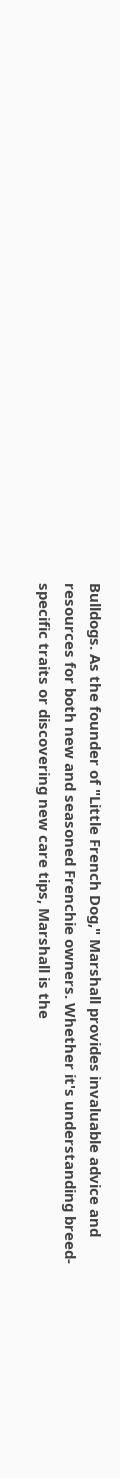Bulldogs. As the founder of "Little French Dog," Marshall provides invaluable advice and resources for both new and seasoned Frenchie owners. Whether it's understanding breed-specific traits or discovering new care tips, Marshall is the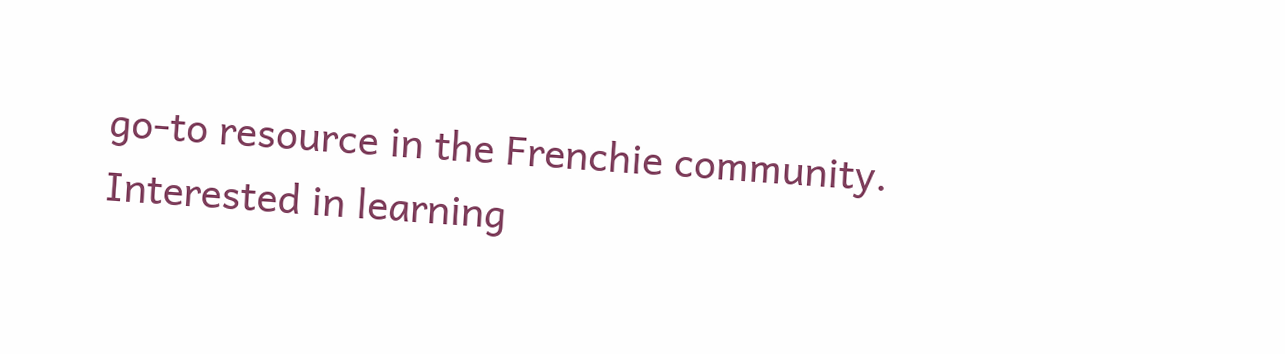go-to resource in the Frenchie community. Interested in learning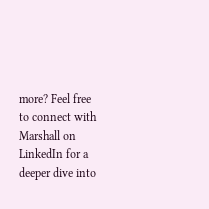more? Feel free to connect with Marshall on LinkedIn for a deeper dive into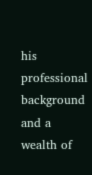his professional background and a wealth of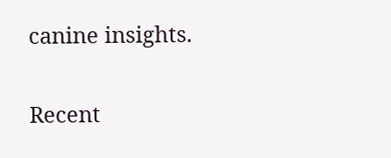canine insights.

Recent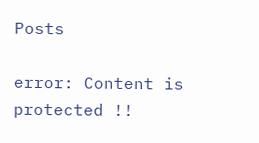Posts

error: Content is protected !!